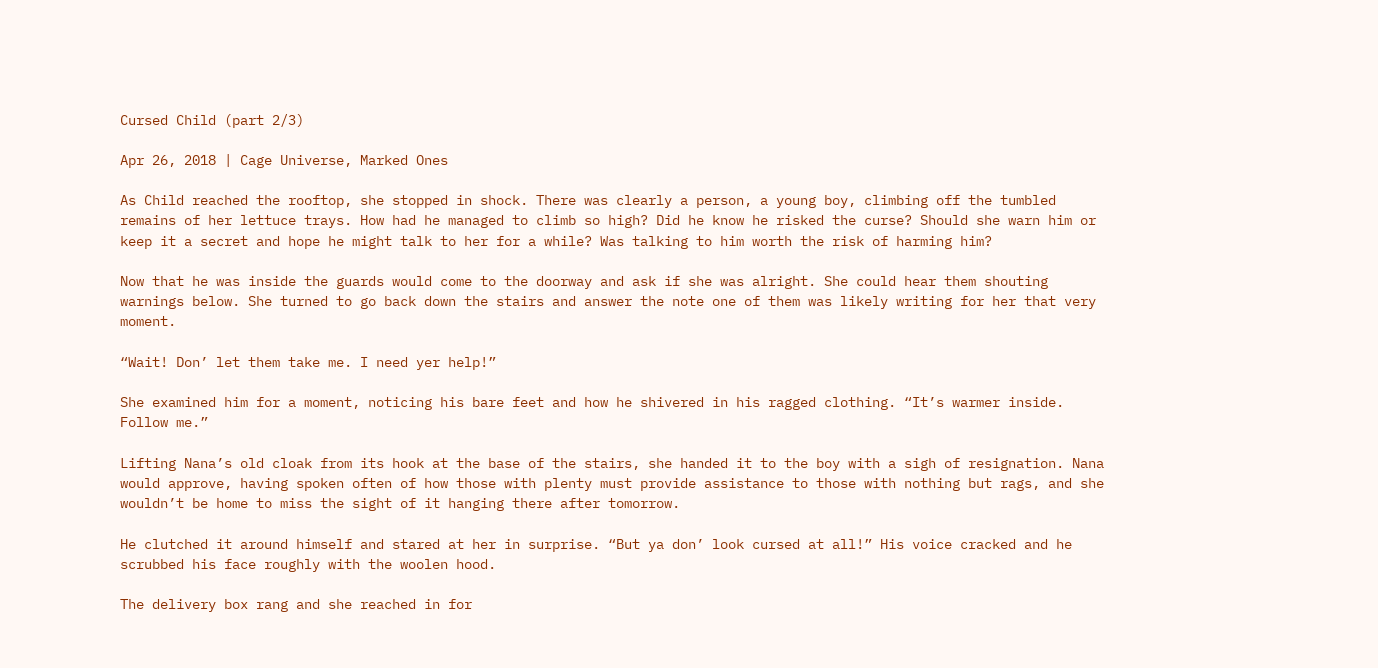Cursed Child (part 2/3)

Apr 26, 2018 | Cage Universe, Marked Ones

As Child reached the rooftop, she stopped in shock. There was clearly a person, a young boy, climbing off the tumbled remains of her lettuce trays. How had he managed to climb so high? Did he know he risked the curse? Should she warn him or keep it a secret and hope he might talk to her for a while? Was talking to him worth the risk of harming him?

Now that he was inside the guards would come to the doorway and ask if she was alright. She could hear them shouting warnings below. She turned to go back down the stairs and answer the note one of them was likely writing for her that very moment.

“Wait! Don’ let them take me. I need yer help!”

She examined him for a moment, noticing his bare feet and how he shivered in his ragged clothing. “It’s warmer inside. Follow me.”

Lifting Nana’s old cloak from its hook at the base of the stairs, she handed it to the boy with a sigh of resignation. Nana would approve, having spoken often of how those with plenty must provide assistance to those with nothing but rags, and she wouldn’t be home to miss the sight of it hanging there after tomorrow.

He clutched it around himself and stared at her in surprise. “But ya don’ look cursed at all!” His voice cracked and he scrubbed his face roughly with the woolen hood.

The delivery box rang and she reached in for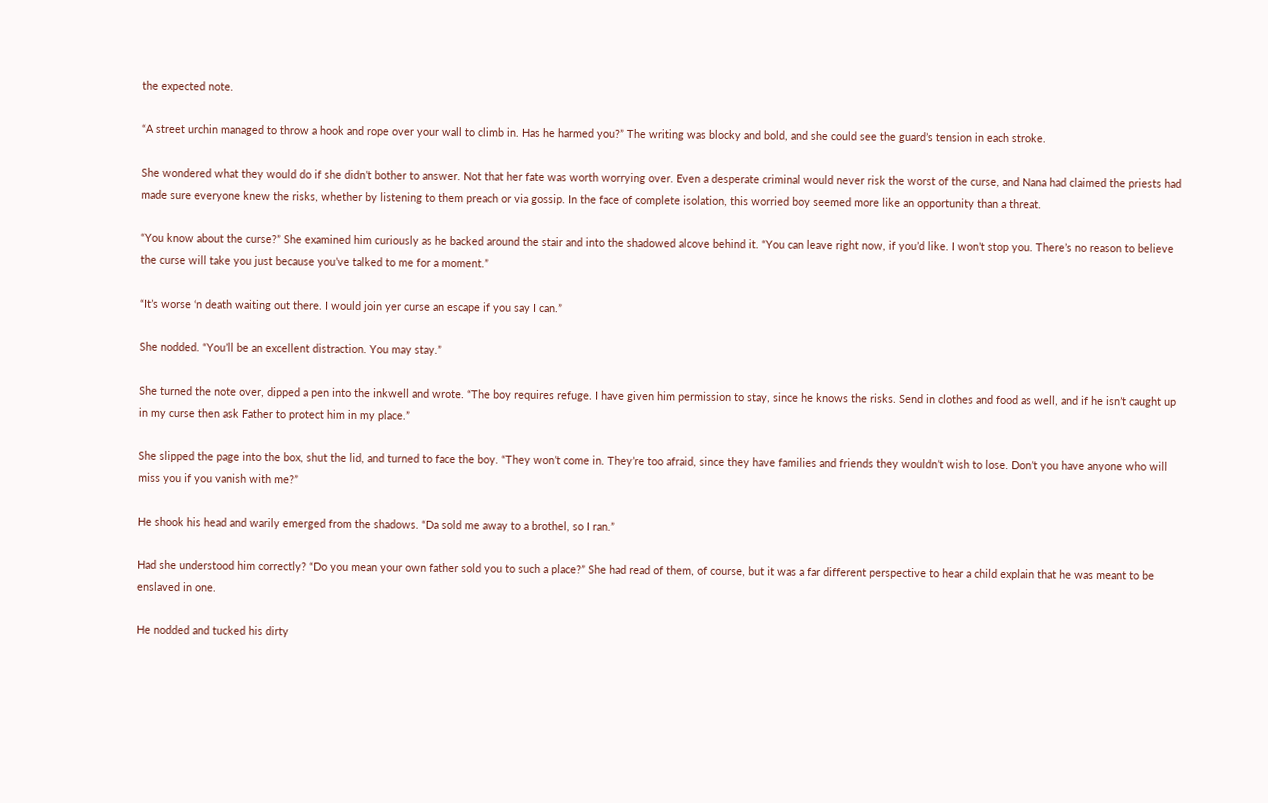the expected note.

“A street urchin managed to throw a hook and rope over your wall to climb in. Has he harmed you?” The writing was blocky and bold, and she could see the guard’s tension in each stroke.

She wondered what they would do if she didn’t bother to answer. Not that her fate was worth worrying over. Even a desperate criminal would never risk the worst of the curse, and Nana had claimed the priests had made sure everyone knew the risks, whether by listening to them preach or via gossip. In the face of complete isolation, this worried boy seemed more like an opportunity than a threat.

“You know about the curse?” She examined him curiously as he backed around the stair and into the shadowed alcove behind it. “You can leave right now, if you’d like. I won’t stop you. There’s no reason to believe the curse will take you just because you’ve talked to me for a moment.”

“It’s worse ‘n death waiting out there. I would join yer curse an escape if you say I can.”

She nodded. “You’ll be an excellent distraction. You may stay.”

She turned the note over, dipped a pen into the inkwell and wrote. “The boy requires refuge. I have given him permission to stay, since he knows the risks. Send in clothes and food as well, and if he isn’t caught up in my curse then ask Father to protect him in my place.”

She slipped the page into the box, shut the lid, and turned to face the boy. “They won’t come in. They’re too afraid, since they have families and friends they wouldn’t wish to lose. Don’t you have anyone who will miss you if you vanish with me?”

He shook his head and warily emerged from the shadows. “Da sold me away to a brothel, so I ran.”

Had she understood him correctly? “Do you mean your own father sold you to such a place?” She had read of them, of course, but it was a far different perspective to hear a child explain that he was meant to be enslaved in one.

He nodded and tucked his dirty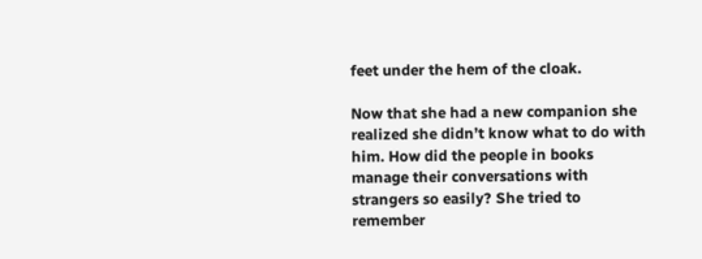feet under the hem of the cloak.

Now that she had a new companion she realized she didn’t know what to do with him. How did the people in books manage their conversations with strangers so easily? She tried to remember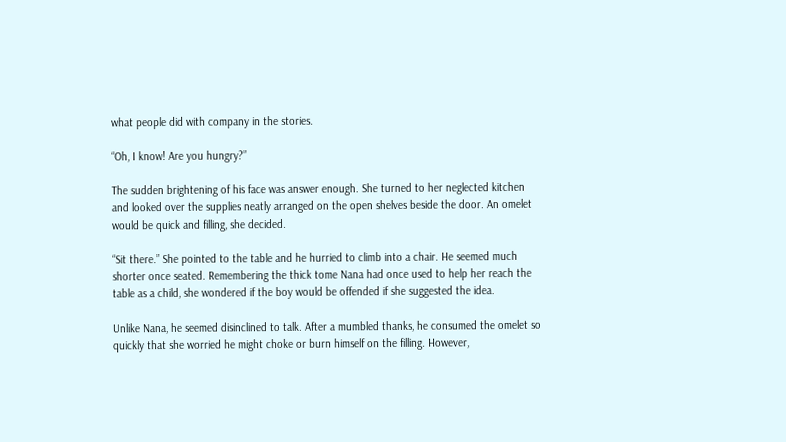what people did with company in the stories.

“Oh, I know! Are you hungry?”

The sudden brightening of his face was answer enough. She turned to her neglected kitchen and looked over the supplies neatly arranged on the open shelves beside the door. An omelet would be quick and filling, she decided.

“Sit there.” She pointed to the table and he hurried to climb into a chair. He seemed much shorter once seated. Remembering the thick tome Nana had once used to help her reach the table as a child, she wondered if the boy would be offended if she suggested the idea.

Unlike Nana, he seemed disinclined to talk. After a mumbled thanks, he consumed the omelet so quickly that she worried he might choke or burn himself on the filling. However,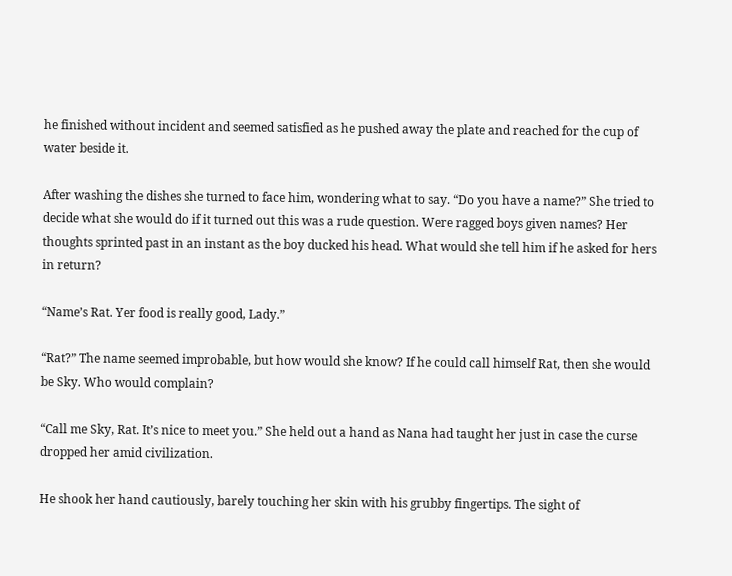he finished without incident and seemed satisfied as he pushed away the plate and reached for the cup of water beside it.

After washing the dishes she turned to face him, wondering what to say. “Do you have a name?” She tried to decide what she would do if it turned out this was a rude question. Were ragged boys given names? Her thoughts sprinted past in an instant as the boy ducked his head. What would she tell him if he asked for hers in return?

“Name’s Rat. Yer food is really good, Lady.”

“Rat?” The name seemed improbable, but how would she know? If he could call himself Rat, then she would be Sky. Who would complain?

“Call me Sky, Rat. It’s nice to meet you.” She held out a hand as Nana had taught her just in case the curse dropped her amid civilization.

He shook her hand cautiously, barely touching her skin with his grubby fingertips. The sight of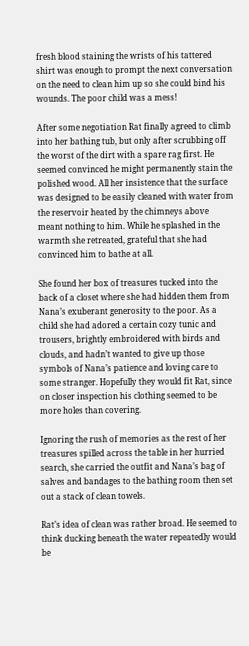fresh blood staining the wrists of his tattered shirt was enough to prompt the next conversation on the need to clean him up so she could bind his wounds. The poor child was a mess!

After some negotiation Rat finally agreed to climb into her bathing tub, but only after scrubbing off the worst of the dirt with a spare rag first. He seemed convinced he might permanently stain the polished wood. All her insistence that the surface was designed to be easily cleaned with water from the reservoir heated by the chimneys above meant nothing to him. While he splashed in the warmth she retreated, grateful that she had convinced him to bathe at all.

She found her box of treasures tucked into the back of a closet where she had hidden them from Nana’s exuberant generosity to the poor. As a child she had adored a certain cozy tunic and trousers, brightly embroidered with birds and clouds, and hadn’t wanted to give up those symbols of Nana’s patience and loving care to some stranger. Hopefully they would fit Rat, since on closer inspection his clothing seemed to be more holes than covering.

Ignoring the rush of memories as the rest of her treasures spilled across the table in her hurried search, she carried the outfit and Nana’s bag of salves and bandages to the bathing room then set out a stack of clean towels.

Rat’s idea of clean was rather broad. He seemed to think ducking beneath the water repeatedly would be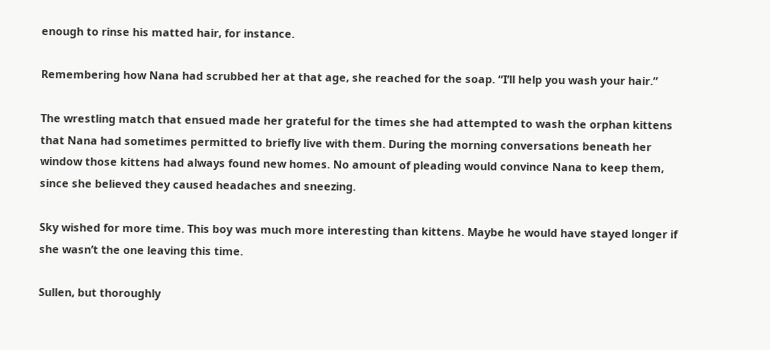enough to rinse his matted hair, for instance.

Remembering how Nana had scrubbed her at that age, she reached for the soap. “I’ll help you wash your hair.”

The wrestling match that ensued made her grateful for the times she had attempted to wash the orphan kittens that Nana had sometimes permitted to briefly live with them. During the morning conversations beneath her window those kittens had always found new homes. No amount of pleading would convince Nana to keep them, since she believed they caused headaches and sneezing.

Sky wished for more time. This boy was much more interesting than kittens. Maybe he would have stayed longer if she wasn’t the one leaving this time.

Sullen, but thoroughly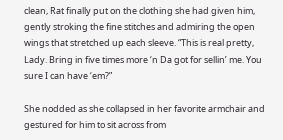clean, Rat finally put on the clothing she had given him, gently stroking the fine stitches and admiring the open wings that stretched up each sleeve. “This is real pretty, Lady. Bring in five times more ‘n Da got for sellin’ me. You sure I can have ‘em?”

She nodded as she collapsed in her favorite armchair and gestured for him to sit across from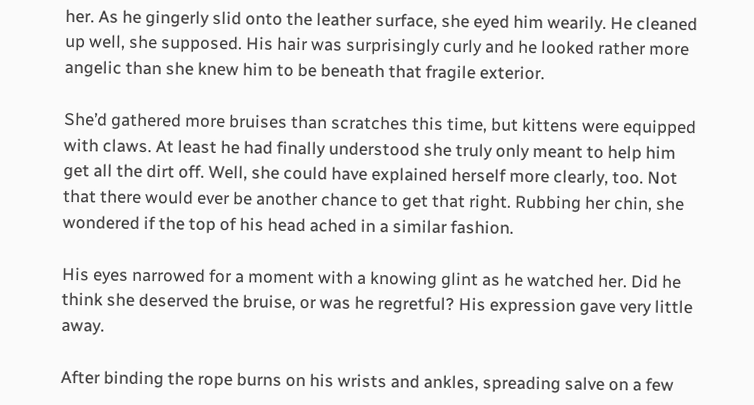her. As he gingerly slid onto the leather surface, she eyed him wearily. He cleaned up well, she supposed. His hair was surprisingly curly and he looked rather more angelic than she knew him to be beneath that fragile exterior.

She’d gathered more bruises than scratches this time, but kittens were equipped with claws. At least he had finally understood she truly only meant to help him get all the dirt off. Well, she could have explained herself more clearly, too. Not that there would ever be another chance to get that right. Rubbing her chin, she wondered if the top of his head ached in a similar fashion.

His eyes narrowed for a moment with a knowing glint as he watched her. Did he think she deserved the bruise, or was he regretful? His expression gave very little away.

After binding the rope burns on his wrists and ankles, spreading salve on a few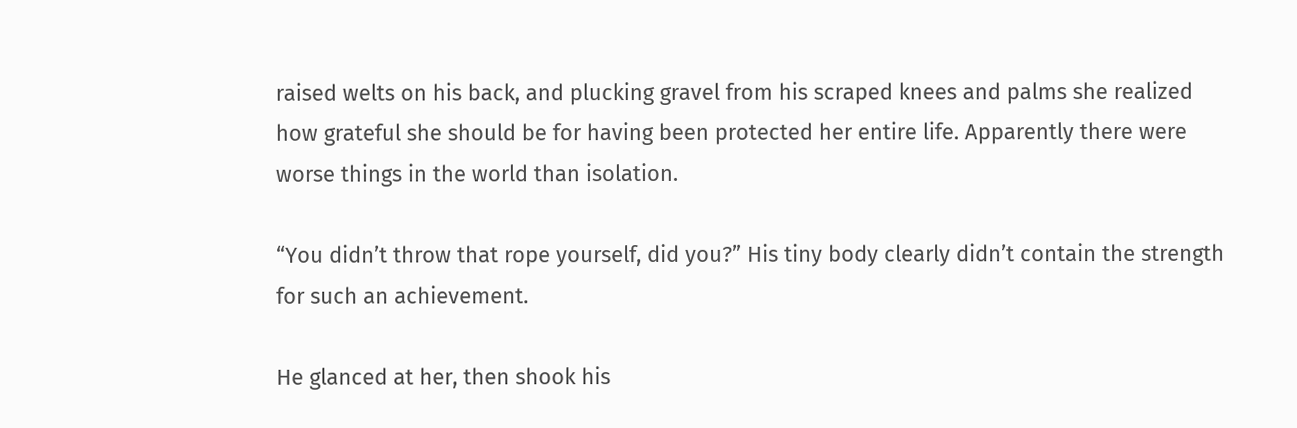raised welts on his back, and plucking gravel from his scraped knees and palms she realized how grateful she should be for having been protected her entire life. Apparently there were worse things in the world than isolation.

“You didn’t throw that rope yourself, did you?” His tiny body clearly didn’t contain the strength for such an achievement.

He glanced at her, then shook his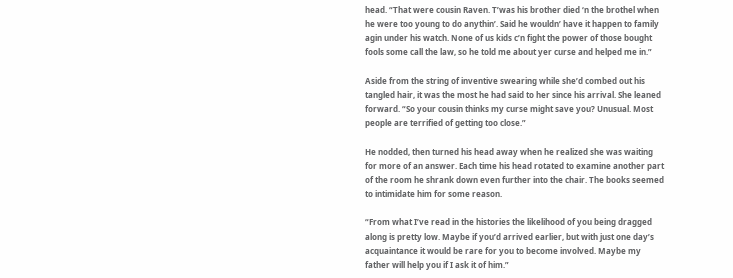head. “That were cousin Raven. T’was his brother died ‘n the brothel when he were too young to do anythin’. Said he wouldn’ have it happen to family agin under his watch. None of us kids c’n fight the power of those bought fools some call the law, so he told me about yer curse and helped me in.”

Aside from the string of inventive swearing while she’d combed out his tangled hair, it was the most he had said to her since his arrival. She leaned forward. “So your cousin thinks my curse might save you? Unusual. Most people are terrified of getting too close.”

He nodded, then turned his head away when he realized she was waiting for more of an answer. Each time his head rotated to examine another part of the room he shrank down even further into the chair. The books seemed to intimidate him for some reason.

“From what I’ve read in the histories the likelihood of you being dragged along is pretty low. Maybe if you’d arrived earlier, but with just one day’s acquaintance it would be rare for you to become involved. Maybe my father will help you if I ask it of him.”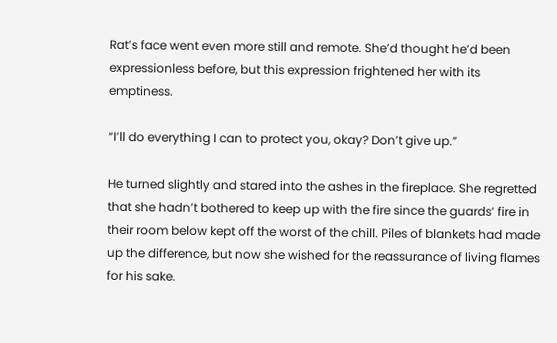Rat’s face went even more still and remote. She’d thought he’d been expressionless before, but this expression frightened her with its emptiness.

“I’ll do everything I can to protect you, okay? Don’t give up.”

He turned slightly and stared into the ashes in the fireplace. She regretted that she hadn’t bothered to keep up with the fire since the guards’ fire in their room below kept off the worst of the chill. Piles of blankets had made up the difference, but now she wished for the reassurance of living flames for his sake.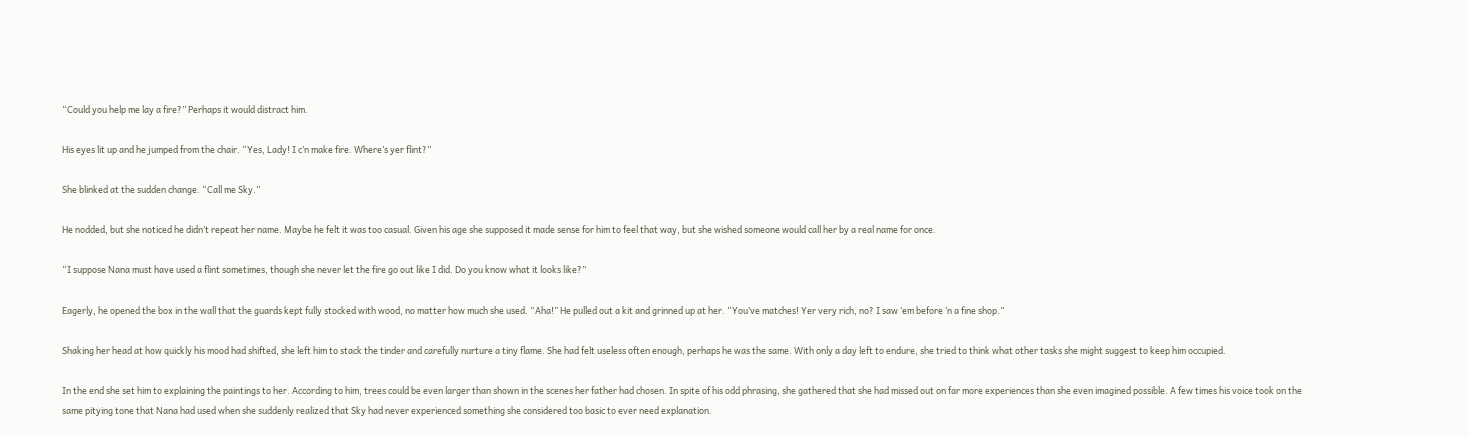“Could you help me lay a fire?” Perhaps it would distract him.

His eyes lit up and he jumped from the chair. “Yes, Lady! I c’n make fire. Where’s yer flint?”

She blinked at the sudden change. “Call me Sky.”

He nodded, but she noticed he didn’t repeat her name. Maybe he felt it was too casual. Given his age she supposed it made sense for him to feel that way, but she wished someone would call her by a real name for once.

“I suppose Nana must have used a flint sometimes, though she never let the fire go out like I did. Do you know what it looks like?”

Eagerly, he opened the box in the wall that the guards kept fully stocked with wood, no matter how much she used. “Aha!” He pulled out a kit and grinned up at her. “You’ve matches! Yer very rich, no? I saw ‘em before ‘n a fine shop.”

Shaking her head at how quickly his mood had shifted, she left him to stack the tinder and carefully nurture a tiny flame. She had felt useless often enough, perhaps he was the same. With only a day left to endure, she tried to think what other tasks she might suggest to keep him occupied.

In the end she set him to explaining the paintings to her. According to him, trees could be even larger than shown in the scenes her father had chosen. In spite of his odd phrasing, she gathered that she had missed out on far more experiences than she even imagined possible. A few times his voice took on the same pitying tone that Nana had used when she suddenly realized that Sky had never experienced something she considered too basic to ever need explanation.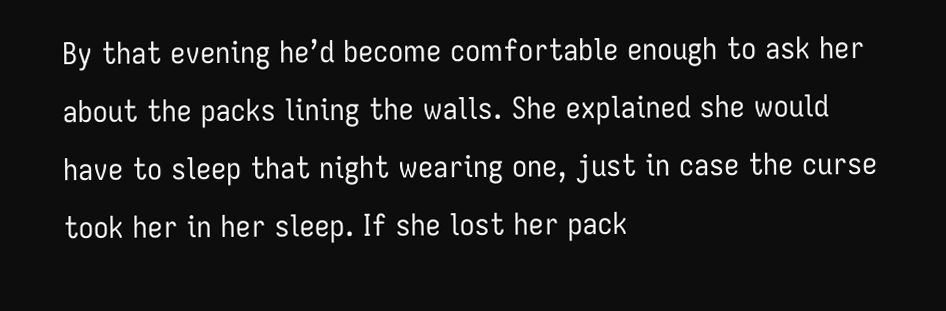By that evening he’d become comfortable enough to ask her about the packs lining the walls. She explained she would have to sleep that night wearing one, just in case the curse took her in her sleep. If she lost her pack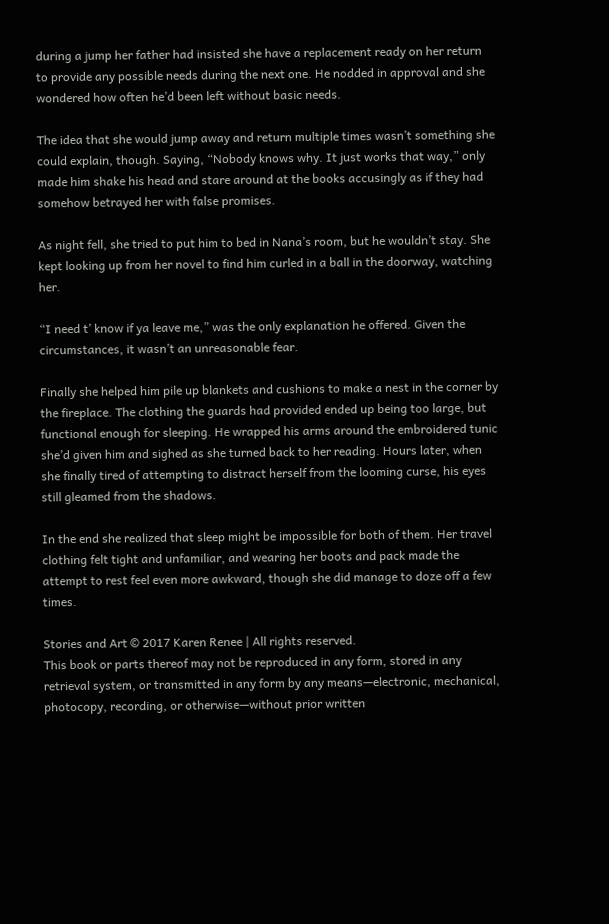during a jump her father had insisted she have a replacement ready on her return to provide any possible needs during the next one. He nodded in approval and she wondered how often he’d been left without basic needs.

The idea that she would jump away and return multiple times wasn’t something she could explain, though. Saying, “Nobody knows why. It just works that way,” only made him shake his head and stare around at the books accusingly as if they had somehow betrayed her with false promises.

As night fell, she tried to put him to bed in Nana’s room, but he wouldn’t stay. She kept looking up from her novel to find him curled in a ball in the doorway, watching her.

“I need t’ know if ya leave me,” was the only explanation he offered. Given the circumstances, it wasn’t an unreasonable fear.

Finally she helped him pile up blankets and cushions to make a nest in the corner by the fireplace. The clothing the guards had provided ended up being too large, but functional enough for sleeping. He wrapped his arms around the embroidered tunic she’d given him and sighed as she turned back to her reading. Hours later, when she finally tired of attempting to distract herself from the looming curse, his eyes still gleamed from the shadows.

In the end she realized that sleep might be impossible for both of them. Her travel clothing felt tight and unfamiliar, and wearing her boots and pack made the attempt to rest feel even more awkward, though she did manage to doze off a few times.

Stories and Art © 2017 Karen Renee | All rights reserved.
This book or parts thereof may not be reproduced in any form, stored in any retrieval system, or transmitted in any form by any means—electronic, mechanical, photocopy, recording, or otherwise—without prior written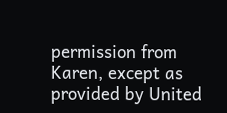permission from Karen, except as provided by United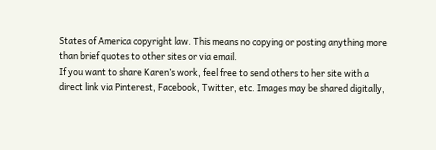States of America copyright law. This means no copying or posting anything more than brief quotes to other sites or via email.
If you want to share Karen’s work, feel free to send others to her site with a direct link via Pinterest, Facebook, Twitter, etc. Images may be shared digitally,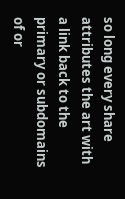so long every share attributes the art with a link back to the primary or subdomains of or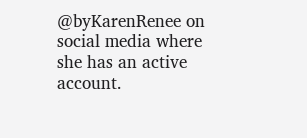@byKarenRenee on social media where she has an active account.